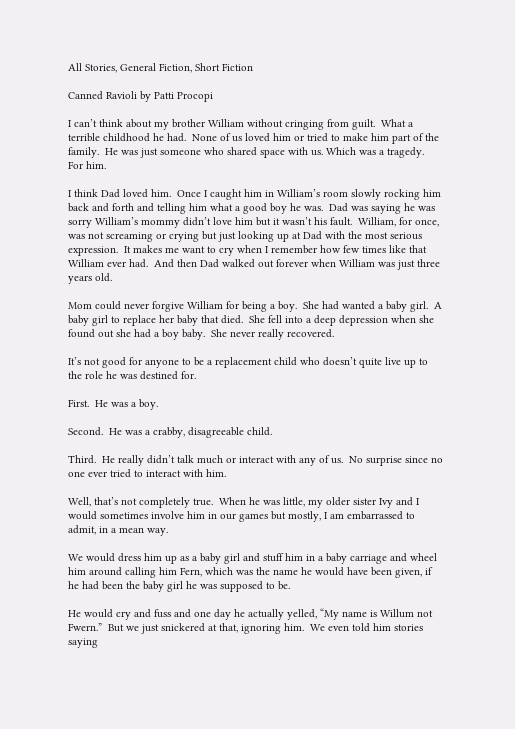All Stories, General Fiction, Short Fiction

Canned Ravioli by Patti Procopi

I can’t think about my brother William without cringing from guilt.  What a terrible childhood he had.  None of us loved him or tried to make him part of the family.  He was just someone who shared space with us. Which was a tragedy.  For him.

I think Dad loved him.  Once I caught him in William’s room slowly rocking him back and forth and telling him what a good boy he was.  Dad was saying he was sorry William’s mommy didn’t love him but it wasn’t his fault.  William, for once, was not screaming or crying but just looking up at Dad with the most serious expression.  It makes me want to cry when I remember how few times like that William ever had.  And then Dad walked out forever when William was just three years old.

Mom could never forgive William for being a boy.  She had wanted a baby girl.  A baby girl to replace her baby that died.  She fell into a deep depression when she found out she had a boy baby.  She never really recovered.

It’s not good for anyone to be a replacement child who doesn’t quite live up to the role he was destined for.

First.  He was a boy.

Second.  He was a crabby, disagreeable child.

Third.  He really didn’t talk much or interact with any of us.  No surprise since no one ever tried to interact with him.

Well, that’s not completely true.  When he was little, my older sister Ivy and I would sometimes involve him in our games but mostly, I am embarrassed to admit, in a mean way.

We would dress him up as a baby girl and stuff him in a baby carriage and wheel him around calling him Fern, which was the name he would have been given, if he had been the baby girl he was supposed to be.

He would cry and fuss and one day he actually yelled, “My name is Willum not Fwern.”  But we just snickered at that, ignoring him.  We even told him stories saying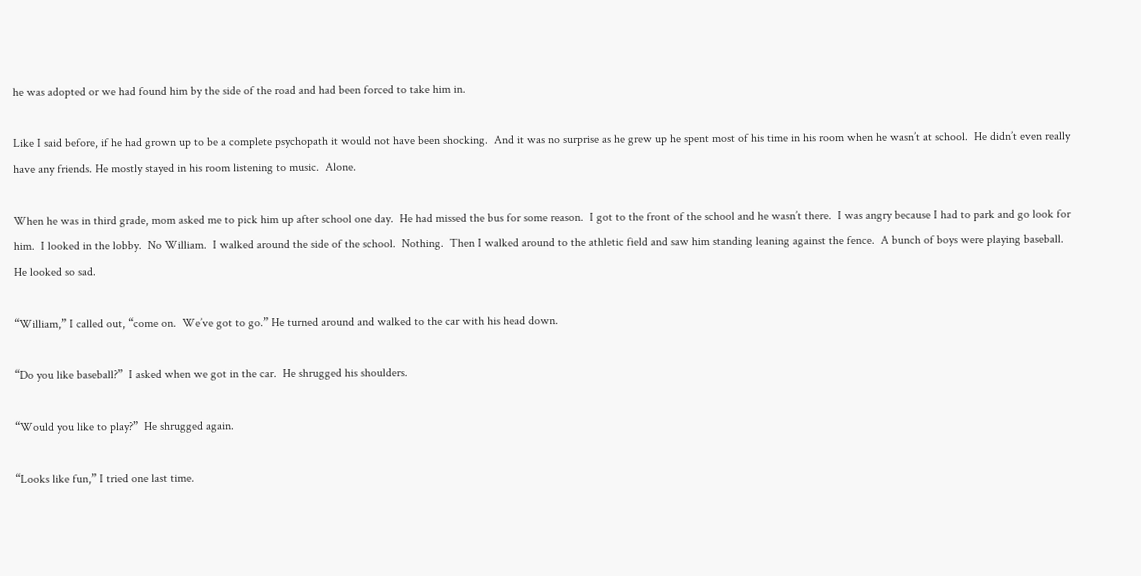he was adopted or we had found him by the side of the road and had been forced to take him in.

Like I said before, if he had grown up to be a complete psychopath it would not have been shocking.  And it was no surprise as he grew up he spent most of his time in his room when he wasn’t at school.  He didn’t even really have any friends. He mostly stayed in his room listening to music.  Alone.

When he was in third grade, mom asked me to pick him up after school one day.  He had missed the bus for some reason.  I got to the front of the school and he wasn’t there.  I was angry because I had to park and go look for him.  I looked in the lobby.  No William.  I walked around the side of the school.  Nothing.  Then I walked around to the athletic field and saw him standing leaning against the fence.  A bunch of boys were playing baseball.  He looked so sad.

“William,” I called out, “come on.  We’ve got to go.” He turned around and walked to the car with his head down.

“Do you like baseball?”  I asked when we got in the car.  He shrugged his shoulders.

“Would you like to play?”  He shrugged again.

“Looks like fun,” I tried one last time.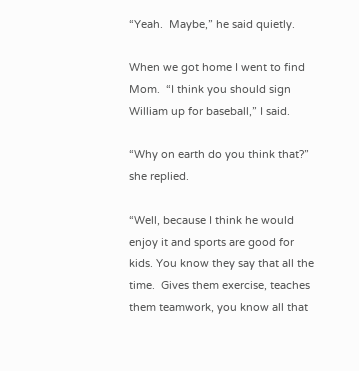“Yeah.  Maybe,” he said quietly.

When we got home I went to find Mom.  “I think you should sign William up for baseball,” I said.

“Why on earth do you think that?”  she replied.

“Well, because I think he would enjoy it and sports are good for kids. You know they say that all the time.  Gives them exercise, teaches them teamwork, you know all that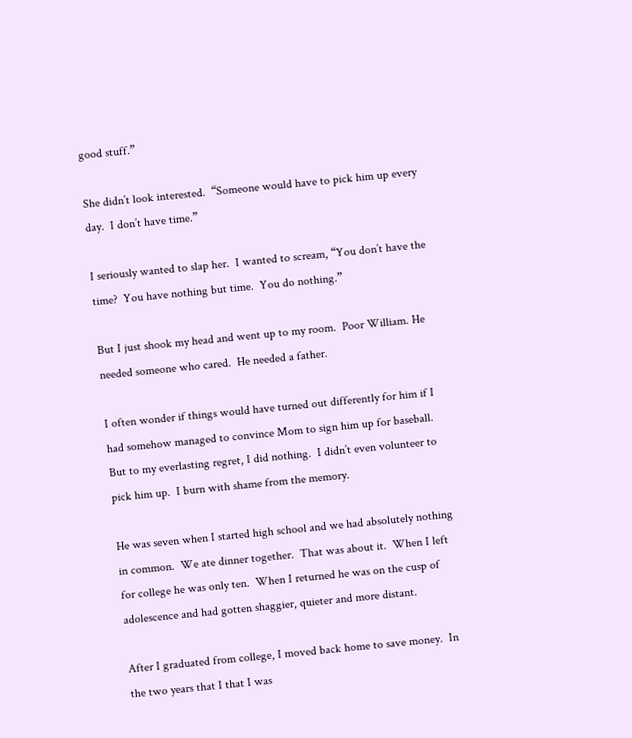good stuff.”

She didn’t look interested.  “Someone would have to pick him up every day.  I don’t have time.”

I seriously wanted to slap her.  I wanted to scream, “You don’t have the time?  You have nothing but time.  You do nothing.”

But I just shook my head and went up to my room.  Poor William. He needed someone who cared.  He needed a father.

I often wonder if things would have turned out differently for him if I had somehow managed to convince Mom to sign him up for baseball.  But to my everlasting regret, I did nothing.  I didn’t even volunteer to pick him up.  I burn with shame from the memory.

He was seven when I started high school and we had absolutely nothing in common.  We ate dinner together.  That was about it.  When I left for college he was only ten.  When I returned he was on the cusp of adolescence and had gotten shaggier, quieter and more distant.

After I graduated from college, I moved back home to save money.  In the two years that I that I was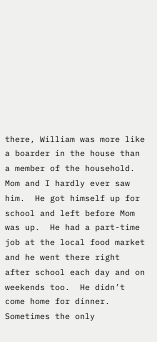there, William was more like a boarder in the house than a member of the household.  Mom and I hardly ever saw him.  He got himself up for school and left before Mom was up.  He had a part-time job at the local food market and he went there right after school each day and on weekends too.  He didn’t come home for dinner.  Sometimes the only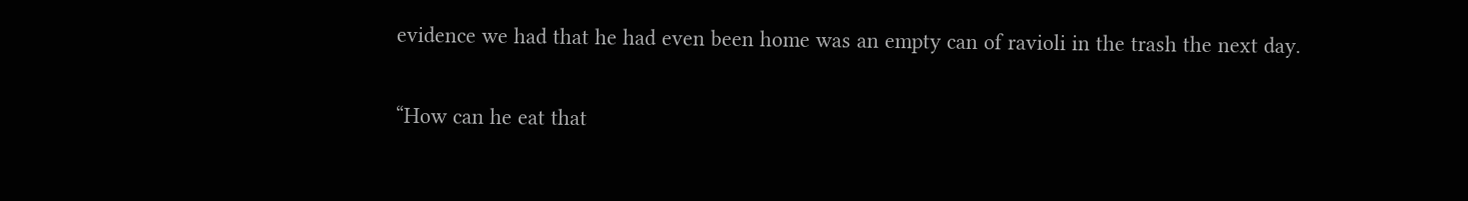evidence we had that he had even been home was an empty can of ravioli in the trash the next day.

“How can he eat that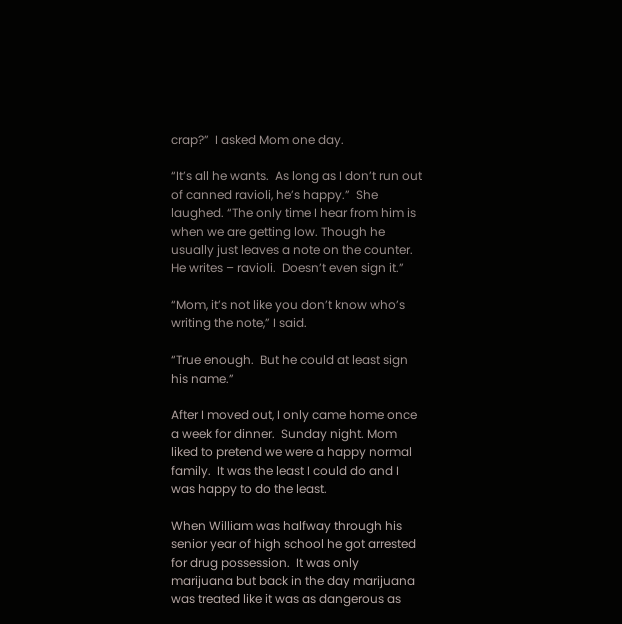crap?”  I asked Mom one day.

“It’s all he wants.  As long as I don’t run out of canned ravioli, he’s happy.”  She laughed. “The only time I hear from him is when we are getting low. Though he usually just leaves a note on the counter.  He writes – ravioli.  Doesn’t even sign it.”

“Mom, it’s not like you don’t know who’s writing the note,” I said.

“True enough.  But he could at least sign his name.”

After I moved out, I only came home once a week for dinner.  Sunday night. Mom liked to pretend we were a happy normal family.  It was the least I could do and I was happy to do the least.

When William was halfway through his senior year of high school he got arrested for drug possession.  It was only marijuana but back in the day marijuana was treated like it was as dangerous as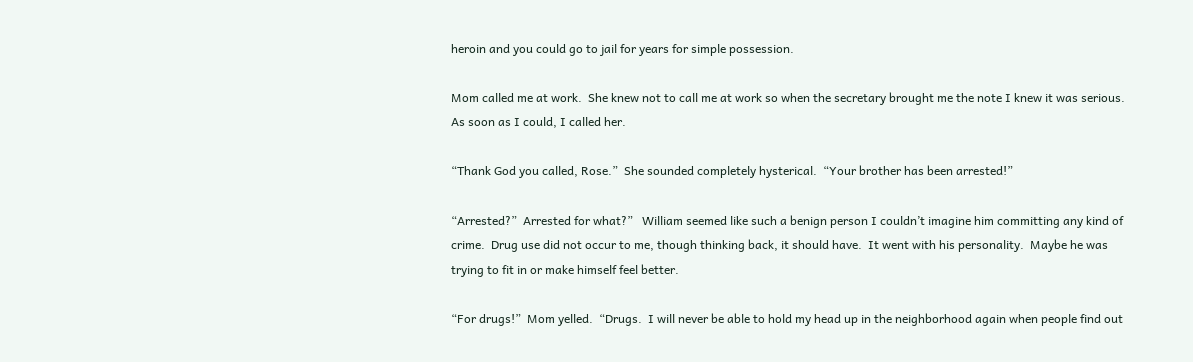heroin and you could go to jail for years for simple possession.

Mom called me at work.  She knew not to call me at work so when the secretary brought me the note I knew it was serious.  As soon as I could, I called her.

“Thank God you called, Rose.”  She sounded completely hysterical.  “Your brother has been arrested!”

“Arrested?”  Arrested for what?”   William seemed like such a benign person I couldn’t imagine him committing any kind of crime.  Drug use did not occur to me, though thinking back, it should have.  It went with his personality.  Maybe he was trying to fit in or make himself feel better.

“For drugs!”  Mom yelled.  “Drugs.  I will never be able to hold my head up in the neighborhood again when people find out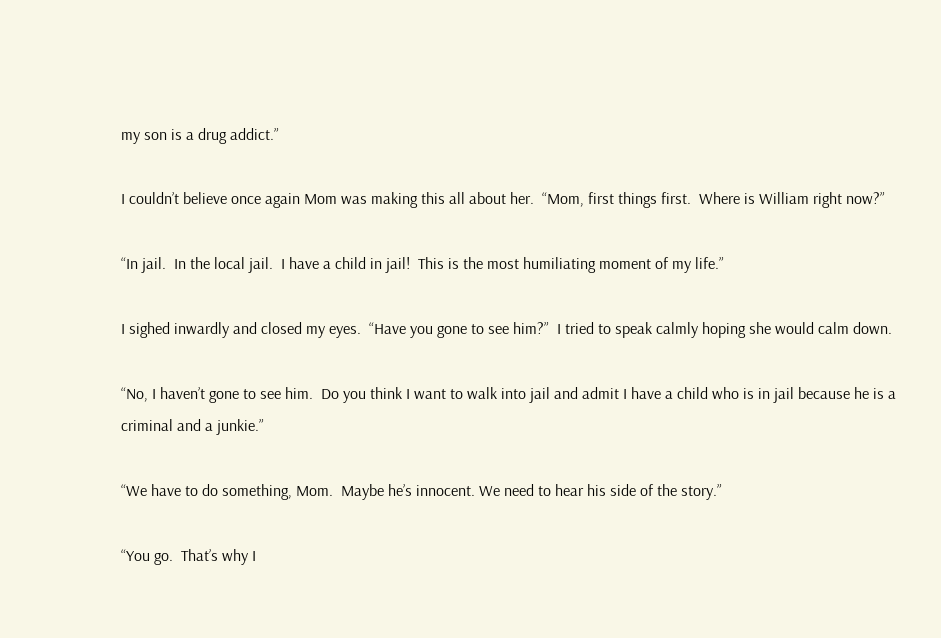my son is a drug addict.”

I couldn’t believe once again Mom was making this all about her.  “Mom, first things first.  Where is William right now?”

“In jail.  In the local jail.  I have a child in jail!  This is the most humiliating moment of my life.”

I sighed inwardly and closed my eyes.  “Have you gone to see him?”  I tried to speak calmly hoping she would calm down.

“No, I haven’t gone to see him.  Do you think I want to walk into jail and admit I have a child who is in jail because he is a criminal and a junkie.”

“We have to do something, Mom.  Maybe he’s innocent. We need to hear his side of the story.”

“You go.  That’s why I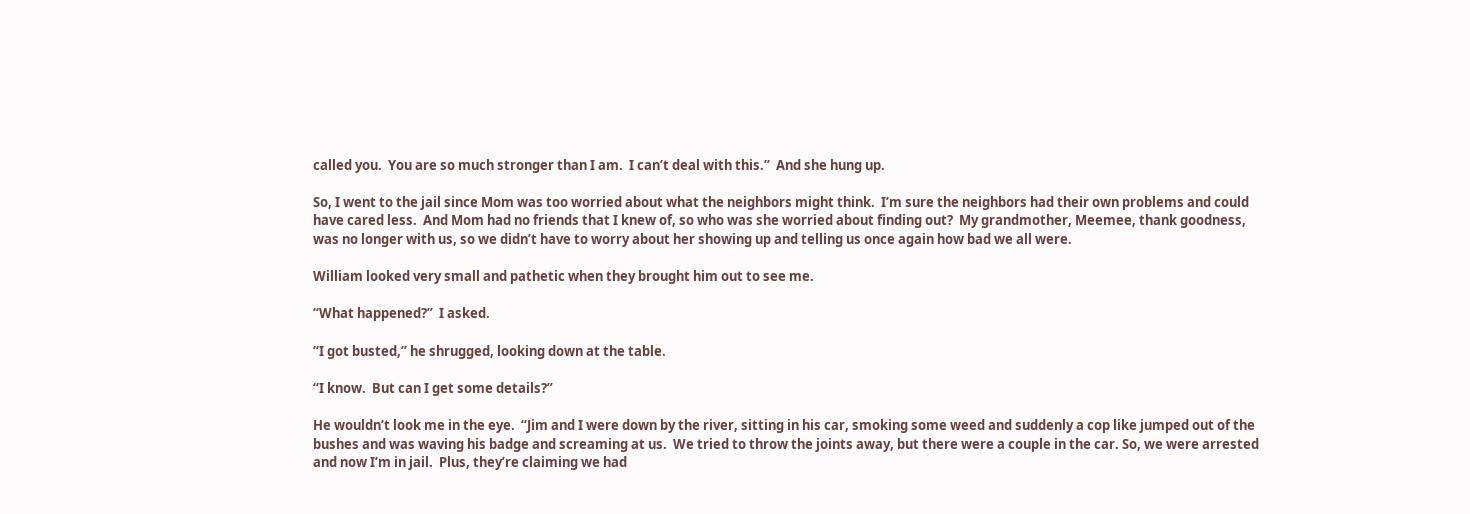called you.  You are so much stronger than I am.  I can’t deal with this.”  And she hung up.

So, I went to the jail since Mom was too worried about what the neighbors might think.  I’m sure the neighbors had their own problems and could have cared less.  And Mom had no friends that I knew of, so who was she worried about finding out?  My grandmother, Meemee, thank goodness, was no longer with us, so we didn’t have to worry about her showing up and telling us once again how bad we all were.

William looked very small and pathetic when they brought him out to see me.

“What happened?”  I asked.

“I got busted,” he shrugged, looking down at the table.

“I know.  But can I get some details?”

He wouldn’t look me in the eye.  “Jim and I were down by the river, sitting in his car, smoking some weed and suddenly a cop like jumped out of the bushes and was waving his badge and screaming at us.  We tried to throw the joints away, but there were a couple in the car. So, we were arrested and now I’m in jail.  Plus, they’re claiming we had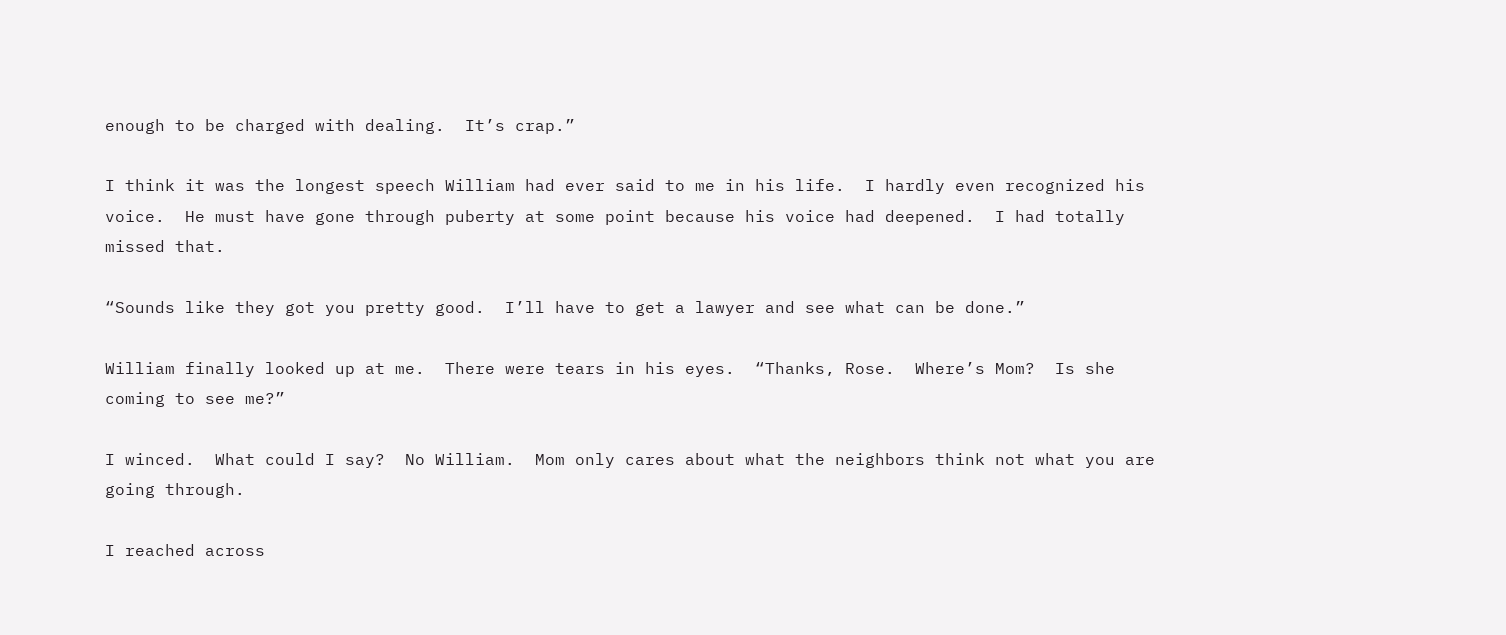enough to be charged with dealing.  It’s crap.”

I think it was the longest speech William had ever said to me in his life.  I hardly even recognized his voice.  He must have gone through puberty at some point because his voice had deepened.  I had totally missed that.

“Sounds like they got you pretty good.  I’ll have to get a lawyer and see what can be done.”

William finally looked up at me.  There were tears in his eyes.  “Thanks, Rose.  Where’s Mom?  Is she coming to see me?”

I winced.  What could I say?  No William.  Mom only cares about what the neighbors think not what you are going through.

I reached across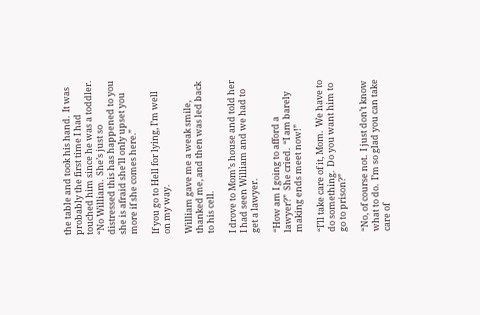the table and took his hand.  It was probably the first time I had touched him since he was a toddler.  “No William.  She’s just so distressed this has happened to you she is afraid she’ll only upset you more if she comes here.”

If you go to Hell for lying, I’m well on my way.

William gave me a weak smile, thanked me, and then was led back to his cell.

I drove to Mom’s house and told her I had seen William and we had to get a lawyer.

“How am I going to afford a lawyer?”  She cried.  “I am barely making ends meet now!”

“I’ll take care of it, Mom.  We have to do something.  Do you want him to go to prison?”

“No, of course not.  I just don’t know what to do.  I’m so glad you can take care of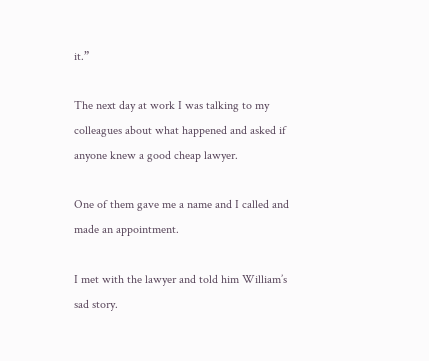it.”

The next day at work I was talking to my colleagues about what happened and asked if anyone knew a good cheap lawyer.

One of them gave me a name and I called and made an appointment.

I met with the lawyer and told him William’s sad story.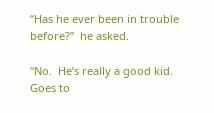“Has he ever been in trouble before?”  he asked.

“No.  He’s really a good kid.  Goes to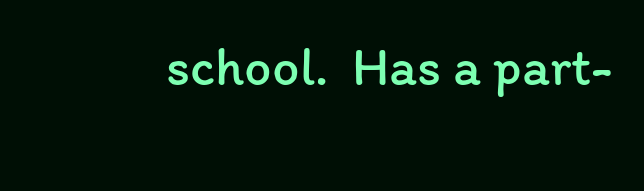school.  Has a part-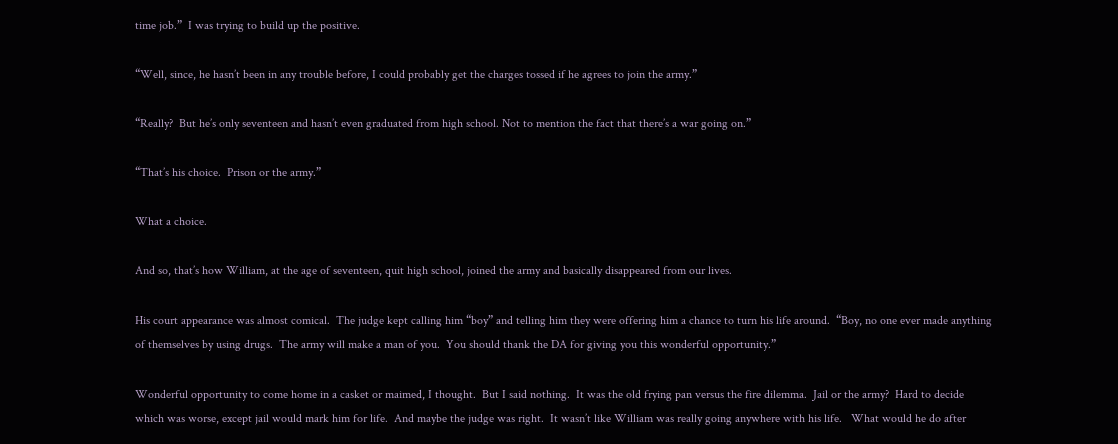time job.”  I was trying to build up the positive.

“Well, since, he hasn’t been in any trouble before, I could probably get the charges tossed if he agrees to join the army.”

“Really?  But he’s only seventeen and hasn’t even graduated from high school. Not to mention the fact that there’s a war going on.”

“That’s his choice.  Prison or the army.”

What a choice.

And so, that’s how William, at the age of seventeen, quit high school, joined the army and basically disappeared from our lives.

His court appearance was almost comical.  The judge kept calling him “boy” and telling him they were offering him a chance to turn his life around.  “Boy, no one ever made anything of themselves by using drugs.  The army will make a man of you.  You should thank the DA for giving you this wonderful opportunity.”

Wonderful opportunity to come home in a casket or maimed, I thought.  But I said nothing.  It was the old frying pan versus the fire dilemma.  Jail or the army?  Hard to decide which was worse, except jail would mark him for life.  And maybe the judge was right.  It wasn’t like William was really going anywhere with his life.   What would he do after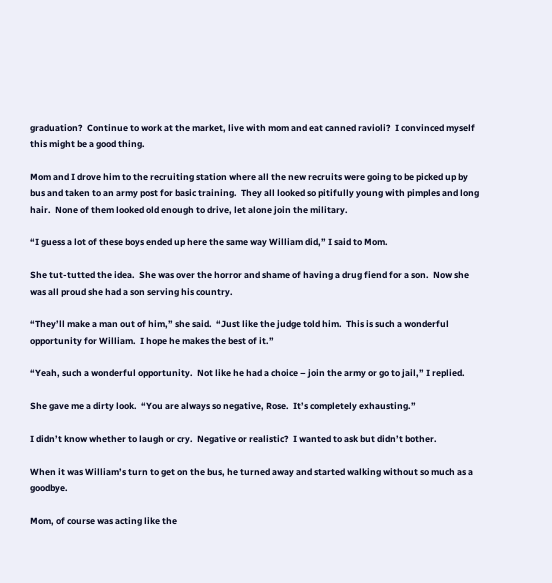graduation?  Continue to work at the market, live with mom and eat canned ravioli?  I convinced myself this might be a good thing.

Mom and I drove him to the recruiting station where all the new recruits were going to be picked up by bus and taken to an army post for basic training.  They all looked so pitifully young with pimples and long hair.  None of them looked old enough to drive, let alone join the military.

“I guess a lot of these boys ended up here the same way William did,” I said to Mom.

She tut-tutted the idea.  She was over the horror and shame of having a drug fiend for a son.  Now she was all proud she had a son serving his country.

“They’ll make a man out of him,” she said.  “Just like the judge told him.  This is such a wonderful opportunity for William.  I hope he makes the best of it.”

“Yeah, such a wonderful opportunity.  Not like he had a choice – join the army or go to jail,” I replied.

She gave me a dirty look.  “You are always so negative, Rose.  It’s completely exhausting.”

I didn’t know whether to laugh or cry.  Negative or realistic?  I wanted to ask but didn’t bother.

When it was William’s turn to get on the bus, he turned away and started walking without so much as a goodbye.

Mom, of course was acting like the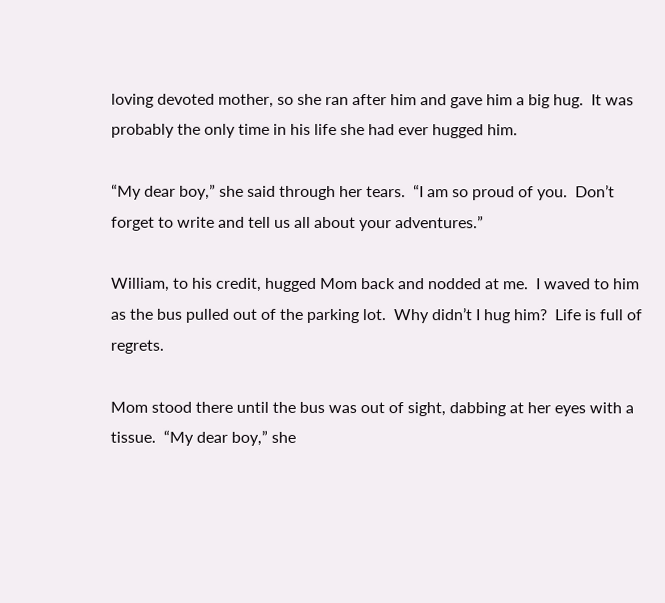loving devoted mother, so she ran after him and gave him a big hug.  It was probably the only time in his life she had ever hugged him.

“My dear boy,” she said through her tears.  “I am so proud of you.  Don’t forget to write and tell us all about your adventures.”

William, to his credit, hugged Mom back and nodded at me.  I waved to him as the bus pulled out of the parking lot.  Why didn’t I hug him?  Life is full of regrets.

Mom stood there until the bus was out of sight, dabbing at her eyes with a tissue.  “My dear boy,” she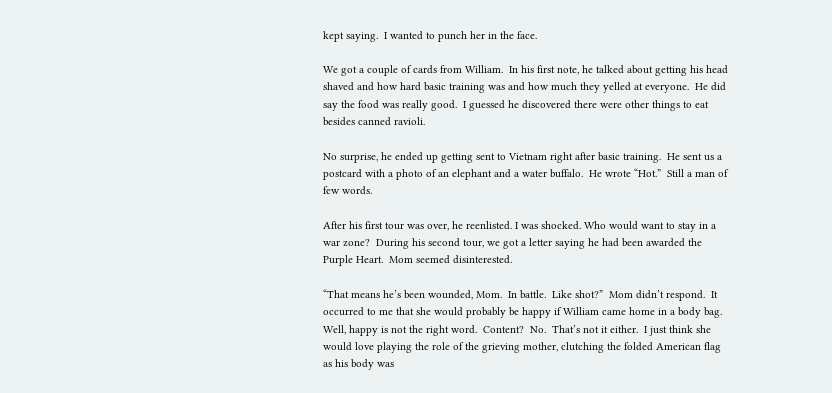kept saying.  I wanted to punch her in the face.

We got a couple of cards from William.  In his first note, he talked about getting his head shaved and how hard basic training was and how much they yelled at everyone.  He did say the food was really good.  I guessed he discovered there were other things to eat besides canned ravioli.

No surprise, he ended up getting sent to Vietnam right after basic training.  He sent us a postcard with a photo of an elephant and a water buffalo.  He wrote “Hot.”  Still a man of few words.

After his first tour was over, he reenlisted. I was shocked. Who would want to stay in a war zone?  During his second tour, we got a letter saying he had been awarded the Purple Heart.  Mom seemed disinterested.

“That means he’s been wounded, Mom.  In battle.  Like shot?”  Mom didn’t respond.  It occurred to me that she would probably be happy if William came home in a body bag.  Well, happy is not the right word.  Content?  No.  That’s not it either.  I just think she would love playing the role of the grieving mother, clutching the folded American flag as his body was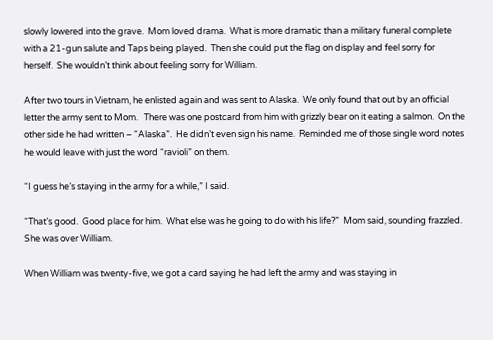slowly lowered into the grave.  Mom loved drama.  What is more dramatic than a military funeral complete with a 21-gun salute and Taps being played.  Then she could put the flag on display and feel sorry for herself.  She wouldn’t think about feeling sorry for William.

After two tours in Vietnam, he enlisted again and was sent to Alaska.  We only found that out by an official letter the army sent to Mom.   There was one postcard from him with grizzly bear on it eating a salmon.  On the other side he had written – “Alaska”.  He didn’t even sign his name.  Reminded me of those single word notes he would leave with just the word “ravioli” on them.

“I guess he’s staying in the army for a while,” I said.

“That’s good.  Good place for him.  What else was he going to do with his life?”  Mom said, sounding frazzled.  She was over William.

When William was twenty-five, we got a card saying he had left the army and was staying in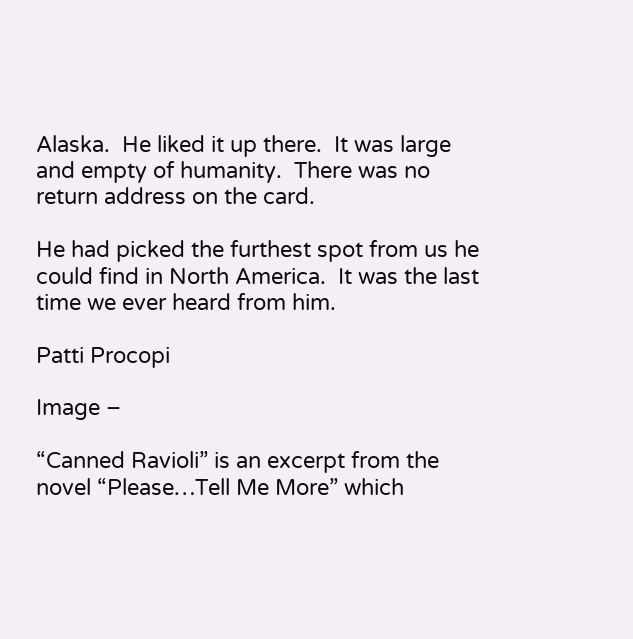Alaska.  He liked it up there.  It was large and empty of humanity.  There was no return address on the card.

He had picked the furthest spot from us he could find in North America.  It was the last time we ever heard from him.

Patti Procopi

Image –

“Canned Ravioli” is an excerpt from the novel “Please…Tell Me More” which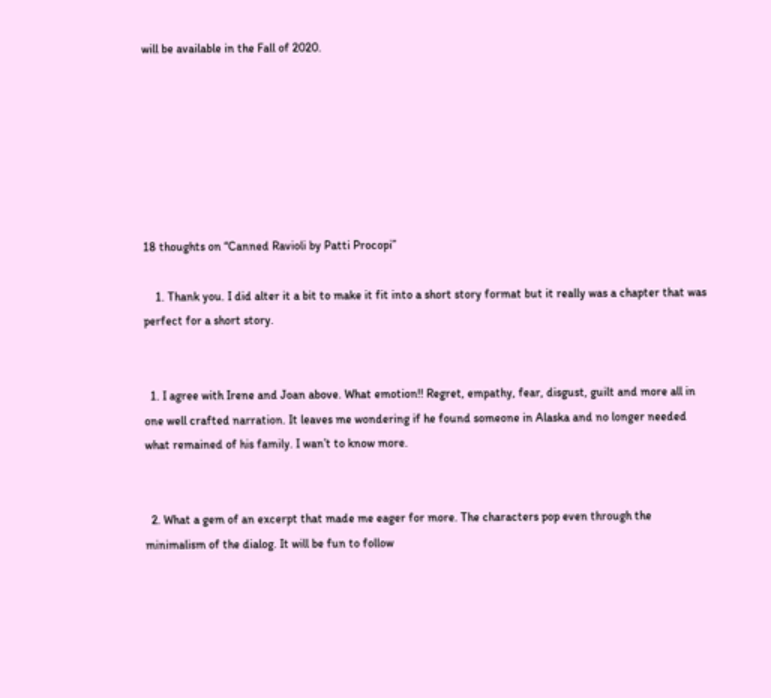will be available in the Fall of 2020.







18 thoughts on “Canned Ravioli by Patti Procopi”

    1. Thank you. I did alter it a bit to make it fit into a short story format but it really was a chapter that was perfect for a short story.


  1. I agree with Irene and Joan above. What emotion!! Regret, empathy, fear, disgust, guilt and more all in one well crafted narration. It leaves me wondering if he found someone in Alaska and no longer needed what remained of his family. I wan’t to know more.


  2. What a gem of an excerpt that made me eager for more. The characters pop even through the minimalism of the dialog. It will be fun to follow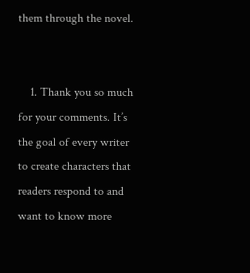them through the novel.


    1. Thank you so much for your comments. It’s the goal of every writer to create characters that readers respond to and want to know more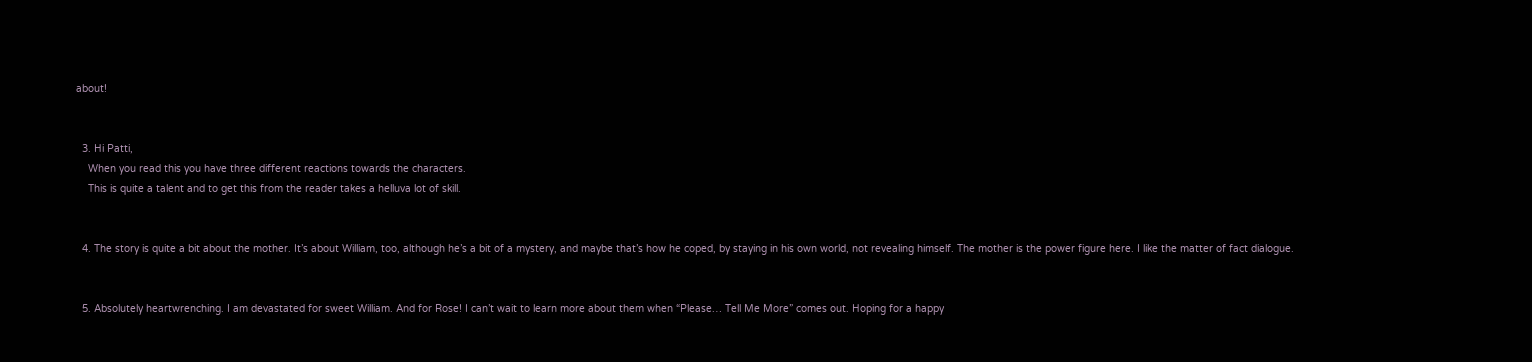about!


  3. Hi Patti,
    When you read this you have three different reactions towards the characters.
    This is quite a talent and to get this from the reader takes a helluva lot of skill.


  4. The story is quite a bit about the mother. It’s about William, too, although he’s a bit of a mystery, and maybe that’s how he coped, by staying in his own world, not revealing himself. The mother is the power figure here. I like the matter of fact dialogue.


  5. Absolutely heartwrenching. I am devastated for sweet William. And for Rose! I can’t wait to learn more about them when “Please… Tell Me More” comes out. Hoping for a happy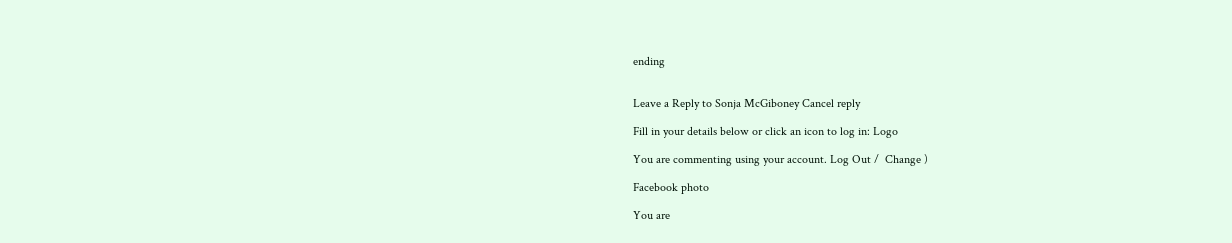ending


Leave a Reply to Sonja McGiboney Cancel reply

Fill in your details below or click an icon to log in: Logo

You are commenting using your account. Log Out /  Change )

Facebook photo

You are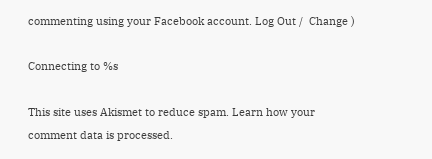commenting using your Facebook account. Log Out /  Change )

Connecting to %s

This site uses Akismet to reduce spam. Learn how your comment data is processed.